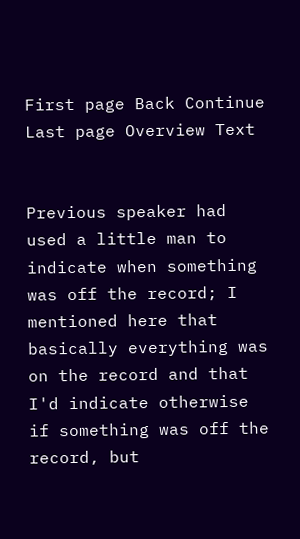First page Back Continue Last page Overview Text


Previous speaker had used a little man to indicate when something was off the record; I mentioned here that basically everything was on the record and that I'd indicate otherwise if something was off the record, but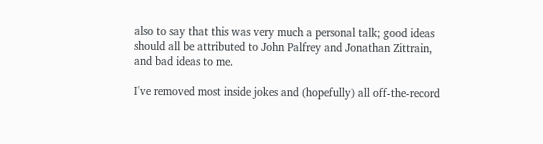also to say that this was very much a personal talk; good ideas should all be attributed to John Palfrey and Jonathan Zittrain, and bad ideas to me.

I've removed most inside jokes and (hopefully) all off-the-record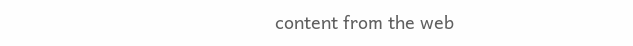content from the web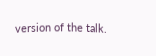version of the talk.